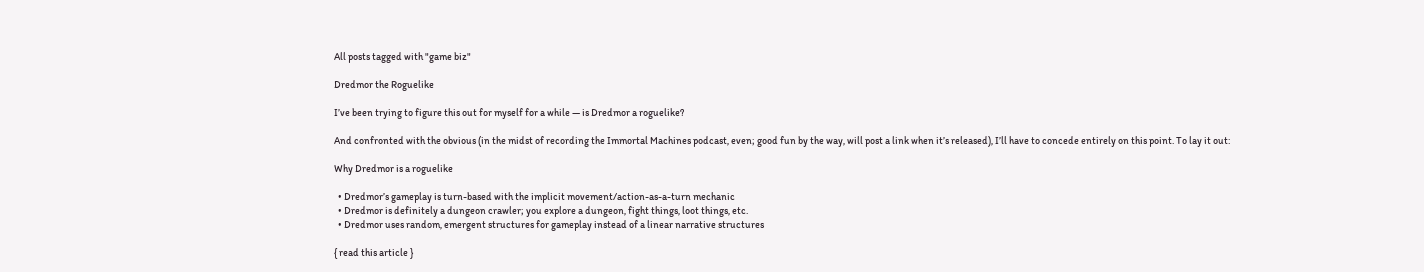All posts tagged with "game biz"

Dredmor the Roguelike

I’ve been trying to figure this out for myself for a while — is Dredmor a roguelike?

And confronted with the obvious (in the midst of recording the Immortal Machines podcast, even; good fun by the way, will post a link when it’s released), I’ll have to concede entirely on this point. To lay it out:

Why Dredmor is a roguelike

  • Dredmor’s gameplay is turn-based with the implicit movement/action-as-a-turn mechanic
  • Dredmor is definitely a dungeon crawler; you explore a dungeon, fight things, loot things, etc.
  • Dredmor uses random, emergent structures for gameplay instead of a linear narrative structures

{ read this article }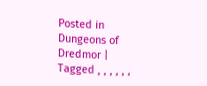Posted in Dungeons of Dredmor | Tagged , , , , , ,